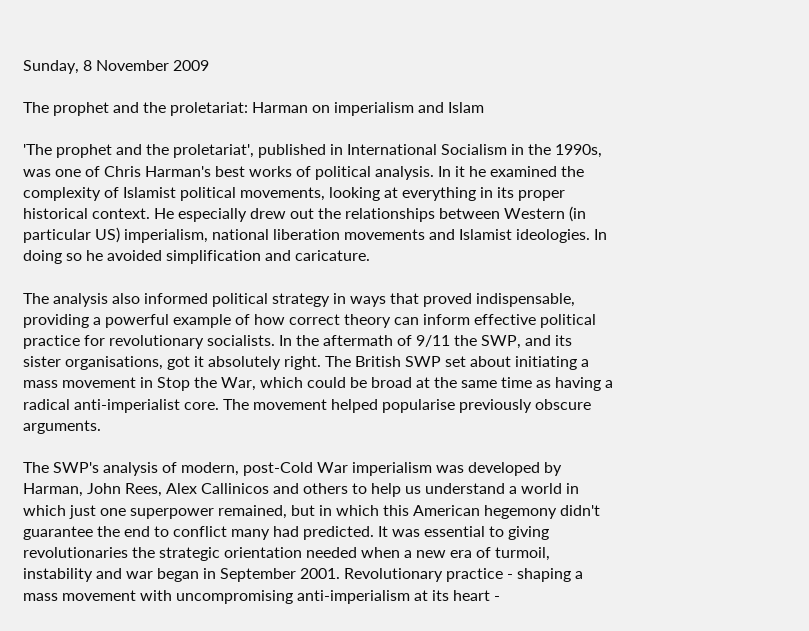Sunday, 8 November 2009

The prophet and the proletariat: Harman on imperialism and Islam

'The prophet and the proletariat', published in International Socialism in the 1990s, was one of Chris Harman's best works of political analysis. In it he examined the complexity of Islamist political movements, looking at everything in its proper historical context. He especially drew out the relationships between Western (in particular US) imperialism, national liberation movements and Islamist ideologies. In doing so he avoided simplification and caricature.

The analysis also informed political strategy in ways that proved indispensable, providing a powerful example of how correct theory can inform effective political practice for revolutionary socialists. In the aftermath of 9/11 the SWP, and its sister organisations, got it absolutely right. The British SWP set about initiating a mass movement in Stop the War, which could be broad at the same time as having a radical anti-imperialist core. The movement helped popularise previously obscure arguments.

The SWP's analysis of modern, post-Cold War imperialism was developed by Harman, John Rees, Alex Callinicos and others to help us understand a world in which just one superpower remained, but in which this American hegemony didn't guarantee the end to conflict many had predicted. It was essential to giving revolutionaries the strategic orientation needed when a new era of turmoil, instability and war began in September 2001. Revolutionary practice - shaping a mass movement with uncompromising anti-imperialism at its heart -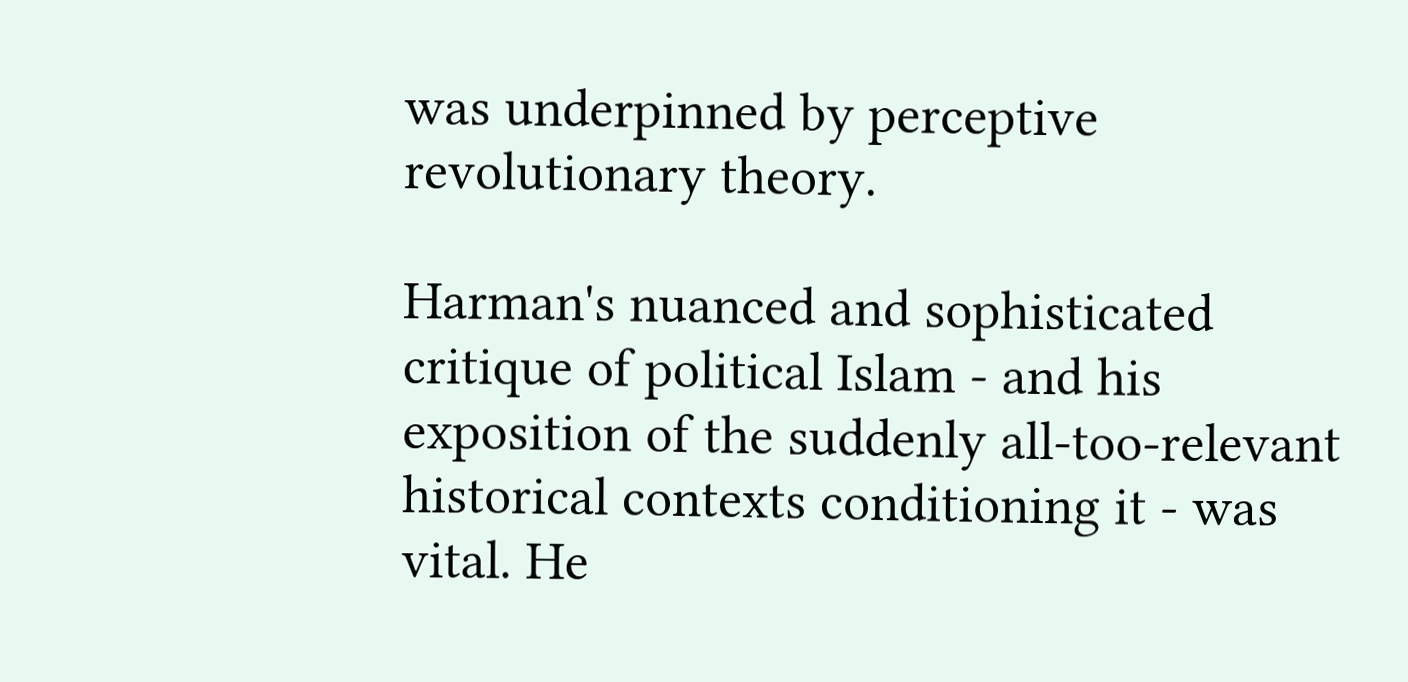was underpinned by perceptive revolutionary theory.

Harman's nuanced and sophisticated critique of political Islam - and his exposition of the suddenly all-too-relevant historical contexts conditioning it - was vital. He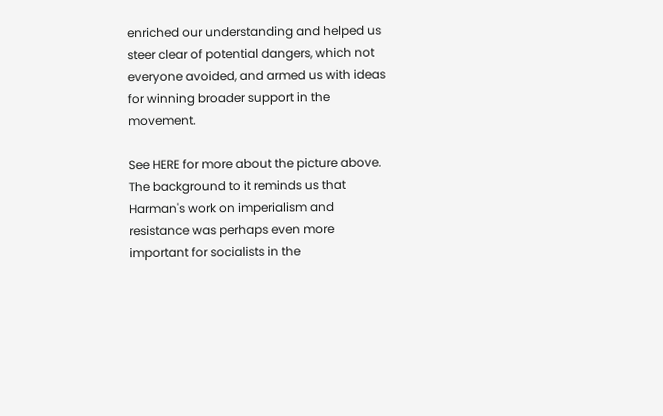enriched our understanding and helped us steer clear of potential dangers, which not everyone avoided, and armed us with ideas for winning broader support in the movement.

See HERE for more about the picture above. The background to it reminds us that Harman's work on imperialism and resistance was perhaps even more important for socialists in the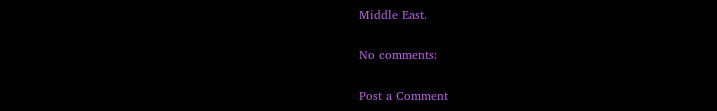Middle East.

No comments:

Post a Comment